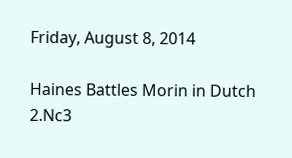Friday, August 8, 2014

Haines Battles Morin in Dutch 2.Nc3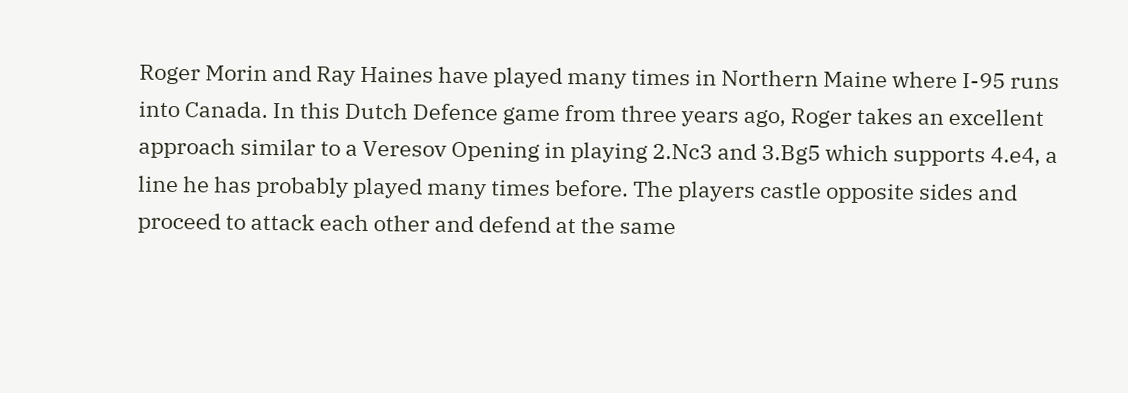Roger Morin and Ray Haines have played many times in Northern Maine where I-95 runs into Canada. In this Dutch Defence game from three years ago, Roger takes an excellent approach similar to a Veresov Opening in playing 2.Nc3 and 3.Bg5 which supports 4.e4, a line he has probably played many times before. The players castle opposite sides and proceed to attack each other and defend at the same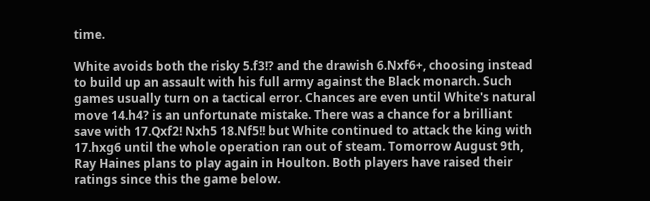time.

White avoids both the risky 5.f3!? and the drawish 6.Nxf6+, choosing instead to build up an assault with his full army against the Black monarch. Such games usually turn on a tactical error. Chances are even until White's natural move 14.h4? is an unfortunate mistake. There was a chance for a brilliant save with 17.Qxf2! Nxh5 18.Nf5!! but White continued to attack the king with 17.hxg6 until the whole operation ran out of steam. Tomorrow August 9th, Ray Haines plans to play again in Houlton. Both players have raised their ratings since this the game below.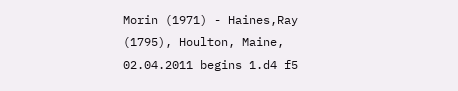Morin (1971) - Haines,Ray (1795), Houlton, Maine, 02.04.2011 begins 1.d4 f5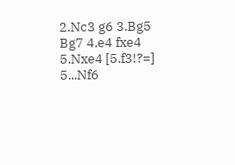2.Nc3 g6 3.Bg5 Bg7 4.e4 fxe4 5.Nxe4 [5.f3!?=] 5...Nf6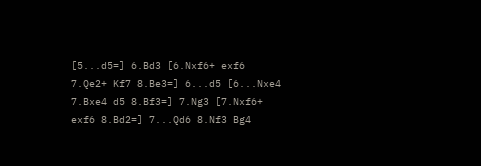[5...d5=] 6.Bd3 [6.Nxf6+ exf6 7.Qe2+ Kf7 8.Be3=] 6...d5 [6...Nxe4 7.Bxe4 d5 8.Bf3=] 7.Ng3 [7.Nxf6+ exf6 8.Bd2=] 7...Qd6 8.Nf3 Bg4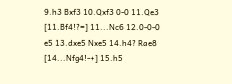9.h3 Bxf3 10.Qxf3 0-0 11.Qe3 [11.Bf4!?=] 11...Nc6 12.0-0-0 e5 13.dxe5 Nxe5 14.h4? Rae8 [14...Nfg4!-+] 15.h5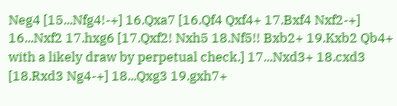Neg4 [15...Nfg4!-+] 16.Qxa7 [16.Qf4 Qxf4+ 17.Bxf4 Nxf2-+] 16...Nxf2 17.hxg6 [17.Qxf2! Nxh5 18.Nf5!! Bxb2+ 19.Kxb2 Qb4+ with a likely draw by perpetual check.] 17...Nxd3+ 18.cxd3 [18.Rxd3 Ng4-+] 18...Qxg3 19.gxh7+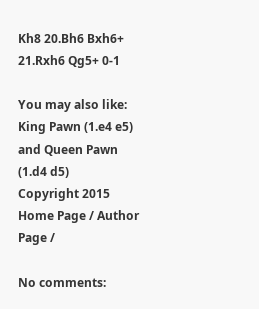Kh8 20.Bh6 Bxh6+ 21.Rxh6 Qg5+ 0-1

You may also like: King Pawn (1.e4 e5) and Queen Pawn (1.d4 d5)
Copyright 2015 Home Page / Author Page /

No comments: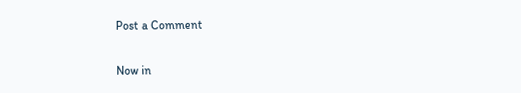Post a Comment

Now in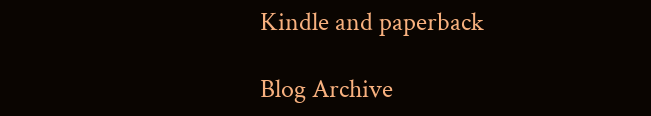Kindle and paperback

Blog Archive